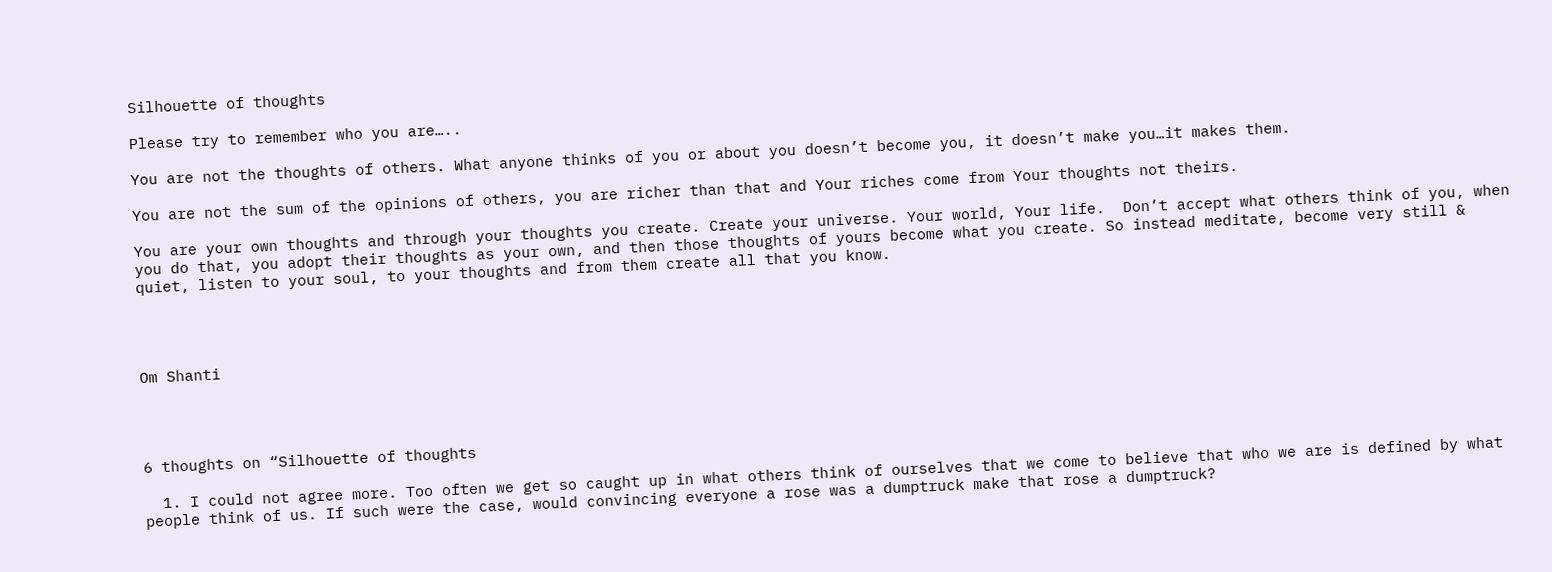Silhouette of thoughts

Please try to remember who you are…..

You are not the thoughts of others. What anyone thinks of you or about you doesn’t become you, it doesn’t make you…it makes them.

You are not the sum of the opinions of others, you are richer than that and Your riches come from Your thoughts not theirs.

You are your own thoughts and through your thoughts you create. Create your universe. Your world, Your life.  Don’t accept what others think of you, when you do that, you adopt their thoughts as your own, and then those thoughts of yours become what you create. So instead meditate, become very still & quiet, listen to your soul, to your thoughts and from them create all that you know.




Om Shanti




6 thoughts on “Silhouette of thoughts

  1. I could not agree more. Too often we get so caught up in what others think of ourselves that we come to believe that who we are is defined by what people think of us. If such were the case, would convincing everyone a rose was a dumptruck make that rose a dumptruck?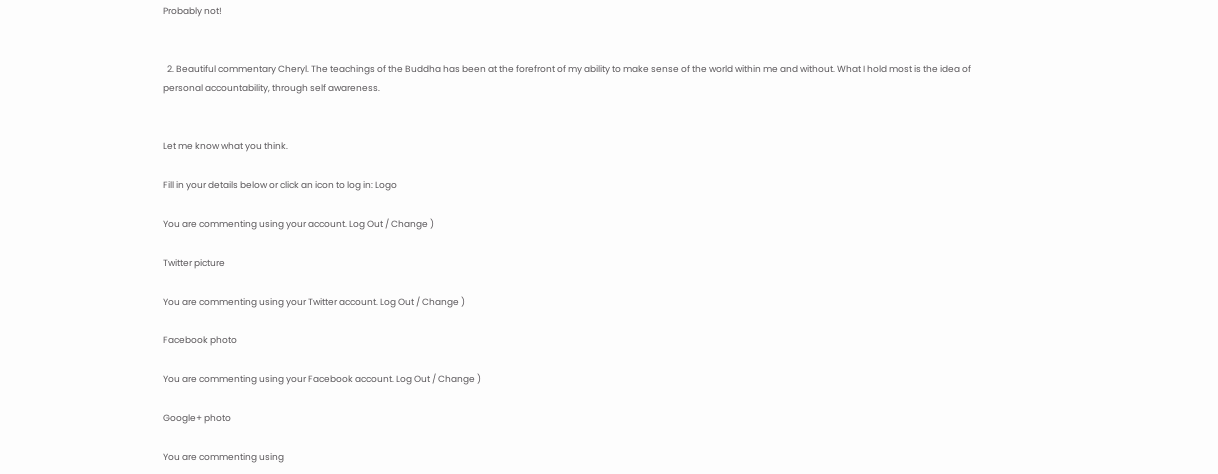Probably not!


  2. Beautiful commentary Cheryl. The teachings of the Buddha has been at the forefront of my ability to make sense of the world within me and without. What I hold most is the idea of personal accountability, through self awareness.


Let me know what you think.

Fill in your details below or click an icon to log in: Logo

You are commenting using your account. Log Out / Change )

Twitter picture

You are commenting using your Twitter account. Log Out / Change )

Facebook photo

You are commenting using your Facebook account. Log Out / Change )

Google+ photo

You are commenting using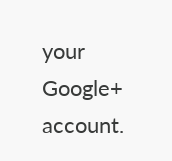your Google+ account.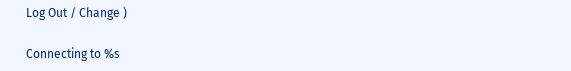Log Out / Change )

Connecting to %s